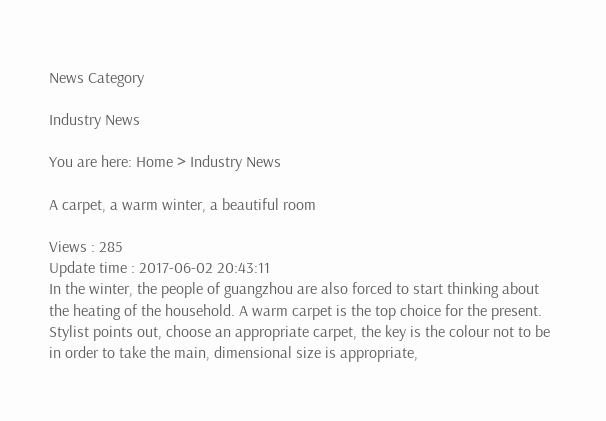News Category

Industry News

You are here: Home > Industry News

A carpet, a warm winter, a beautiful room

Views : 285
Update time : 2017-06-02 20:43:11
In the winter, the people of guangzhou are also forced to start thinking about the heating of the household. A warm carpet is the top choice for the present.
Stylist points out, choose an appropriate carpet, the key is the colour not to be in order to take the main, dimensional size is appropriate,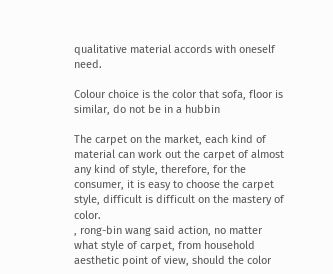qualitative material accords with oneself need.

Colour choice is the color that sofa, floor is similar, do not be in a hubbin

The carpet on the market, each kind of material can work out the carpet of almost any kind of style, therefore, for the consumer, it is easy to choose the carpet style, difficult is difficult on the mastery of color.
, rong-bin wang said action, no matter what style of carpet, from household aesthetic point of view, should the color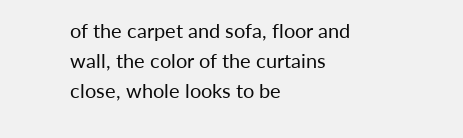of the carpet and sofa, floor and wall, the color of the curtains close, whole looks to be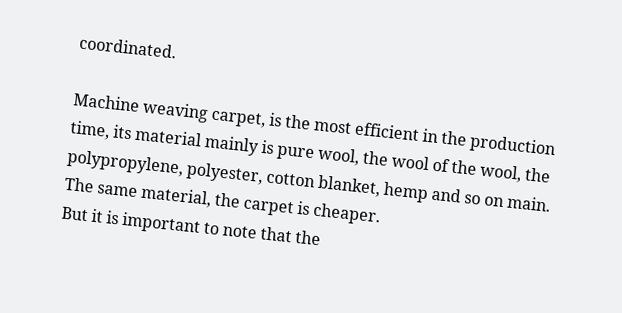coordinated.

Machine weaving carpet, is the most efficient in the production time, its material mainly is pure wool, the wool of the wool, the polypropylene, polyester, cotton blanket, hemp and so on main.
The same material, the carpet is cheaper.
But it is important to note that the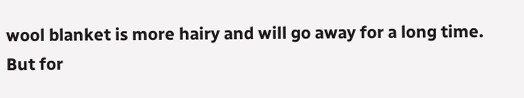wool blanket is more hairy and will go away for a long time.
But for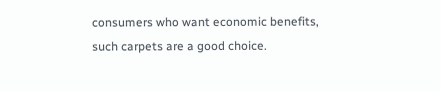consumers who want economic benefits, such carpets are a good choice.